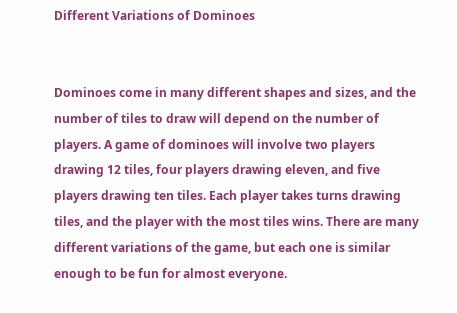Different Variations of Dominoes


Dominoes come in many different shapes and sizes, and the number of tiles to draw will depend on the number of players. A game of dominoes will involve two players drawing 12 tiles, four players drawing eleven, and five players drawing ten tiles. Each player takes turns drawing tiles, and the player with the most tiles wins. There are many different variations of the game, but each one is similar enough to be fun for almost everyone.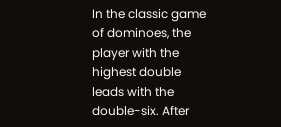In the classic game of dominoes, the player with the highest double leads with the double-six. After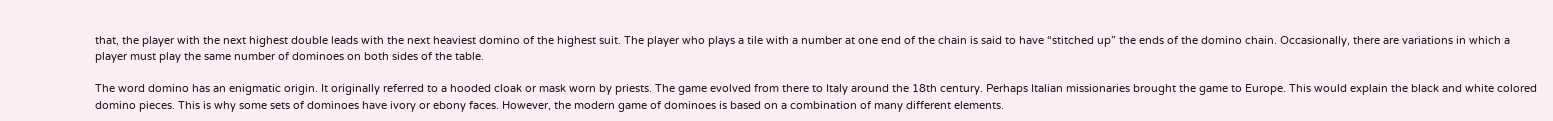that, the player with the next highest double leads with the next heaviest domino of the highest suit. The player who plays a tile with a number at one end of the chain is said to have “stitched up” the ends of the domino chain. Occasionally, there are variations in which a player must play the same number of dominoes on both sides of the table.

The word domino has an enigmatic origin. It originally referred to a hooded cloak or mask worn by priests. The game evolved from there to Italy around the 18th century. Perhaps Italian missionaries brought the game to Europe. This would explain the black and white colored domino pieces. This is why some sets of dominoes have ivory or ebony faces. However, the modern game of dominoes is based on a combination of many different elements.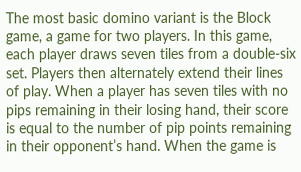The most basic domino variant is the Block game, a game for two players. In this game, each player draws seven tiles from a double-six set. Players then alternately extend their lines of play. When a player has seven tiles with no pips remaining in their losing hand, their score is equal to the number of pip points remaining in their opponent’s hand. When the game is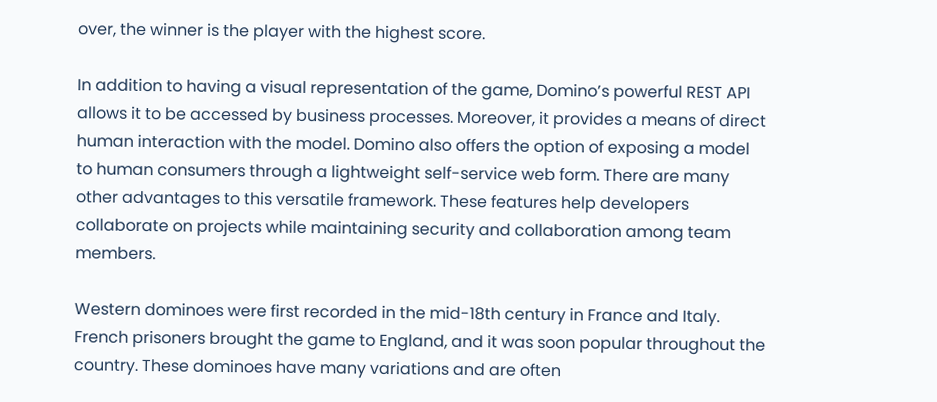over, the winner is the player with the highest score.

In addition to having a visual representation of the game, Domino’s powerful REST API allows it to be accessed by business processes. Moreover, it provides a means of direct human interaction with the model. Domino also offers the option of exposing a model to human consumers through a lightweight self-service web form. There are many other advantages to this versatile framework. These features help developers collaborate on projects while maintaining security and collaboration among team members.

Western dominoes were first recorded in the mid-18th century in France and Italy. French prisoners brought the game to England, and it was soon popular throughout the country. These dominoes have many variations and are often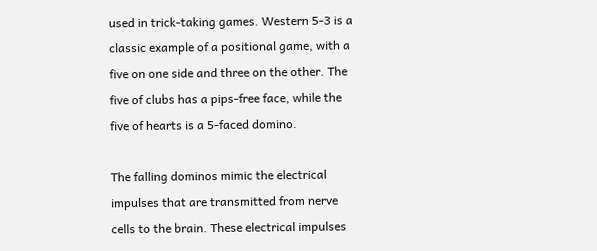used in trick-taking games. Western 5-3 is a classic example of a positional game, with a five on one side and three on the other. The five of clubs has a pips-free face, while the five of hearts is a 5-faced domino.

The falling dominos mimic the electrical impulses that are transmitted from nerve cells to the brain. These electrical impulses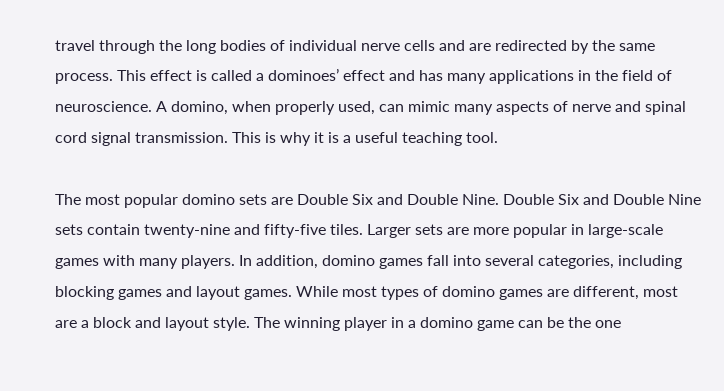travel through the long bodies of individual nerve cells and are redirected by the same process. This effect is called a dominoes’ effect and has many applications in the field of neuroscience. A domino, when properly used, can mimic many aspects of nerve and spinal cord signal transmission. This is why it is a useful teaching tool.

The most popular domino sets are Double Six and Double Nine. Double Six and Double Nine sets contain twenty-nine and fifty-five tiles. Larger sets are more popular in large-scale games with many players. In addition, domino games fall into several categories, including blocking games and layout games. While most types of domino games are different, most are a block and layout style. The winning player in a domino game can be the one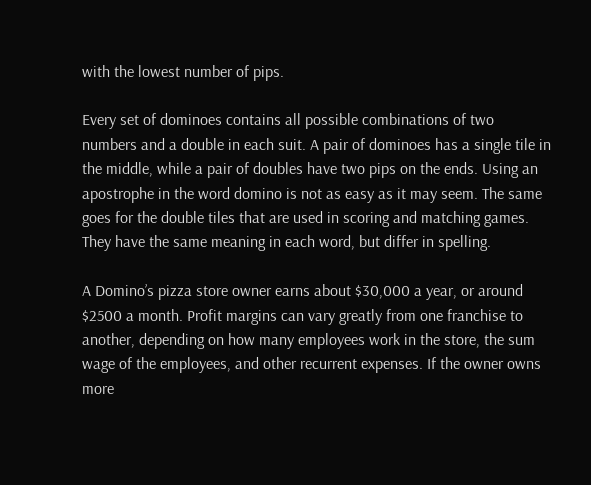with the lowest number of pips.

Every set of dominoes contains all possible combinations of two numbers and a double in each suit. A pair of dominoes has a single tile in the middle, while a pair of doubles have two pips on the ends. Using an apostrophe in the word domino is not as easy as it may seem. The same goes for the double tiles that are used in scoring and matching games. They have the same meaning in each word, but differ in spelling.

A Domino’s pizza store owner earns about $30,000 a year, or around $2500 a month. Profit margins can vary greatly from one franchise to another, depending on how many employees work in the store, the sum wage of the employees, and other recurrent expenses. If the owner owns more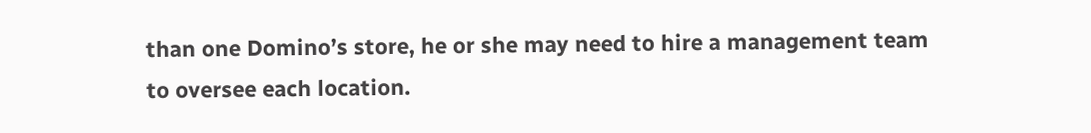than one Domino’s store, he or she may need to hire a management team to oversee each location.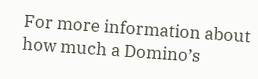For more information about how much a Domino’s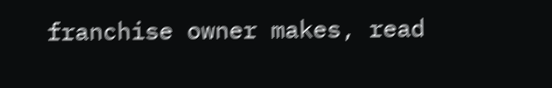franchise owner makes, read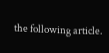the following article.